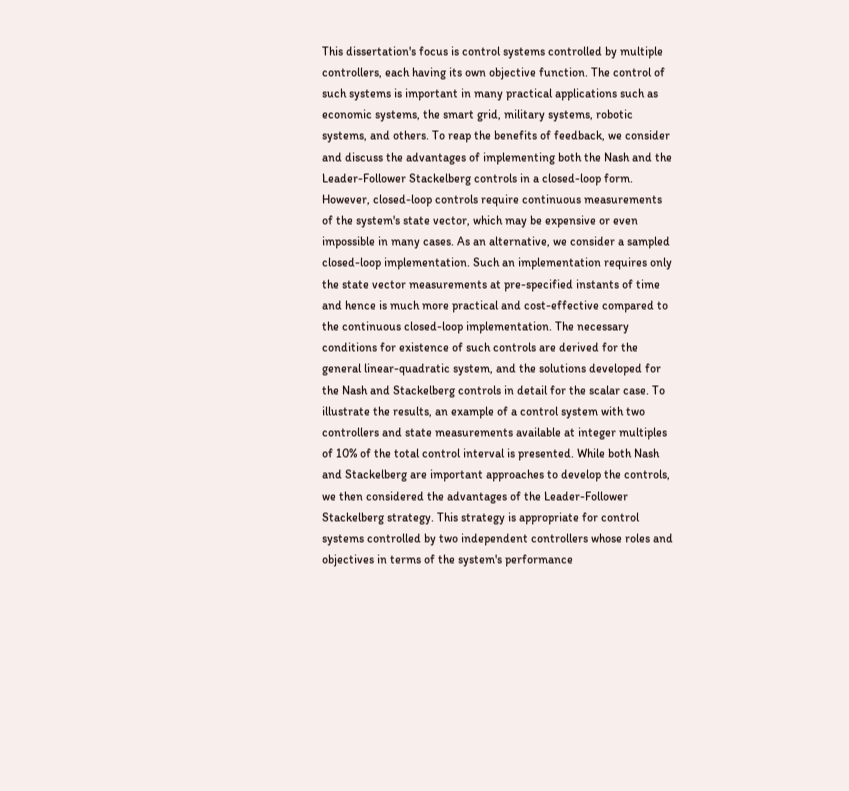This dissertation's focus is control systems controlled by multiple controllers, each having its own objective function. The control of such systems is important in many practical applications such as economic systems, the smart grid, military systems, robotic systems, and others. To reap the benefits of feedback, we consider and discuss the advantages of implementing both the Nash and the Leader-Follower Stackelberg controls in a closed-loop form. However, closed-loop controls require continuous measurements of the system's state vector, which may be expensive or even impossible in many cases. As an alternative, we consider a sampled closed-loop implementation. Such an implementation requires only the state vector measurements at pre-specified instants of time and hence is much more practical and cost-effective compared to the continuous closed-loop implementation. The necessary conditions for existence of such controls are derived for the general linear-quadratic system, and the solutions developed for the Nash and Stackelberg controls in detail for the scalar case. To illustrate the results, an example of a control system with two controllers and state measurements available at integer multiples of 10% of the total control interval is presented. While both Nash and Stackelberg are important approaches to develop the controls, we then considered the advantages of the Leader-Follower Stackelberg strategy. This strategy is appropriate for control systems controlled by two independent controllers whose roles and objectives in terms of the system's performance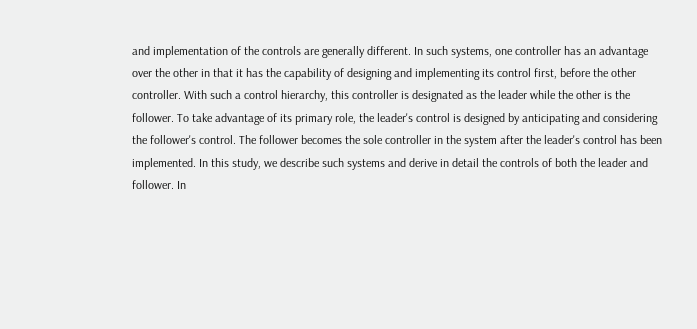and implementation of the controls are generally different. In such systems, one controller has an advantage over the other in that it has the capability of designing and implementing its control first, before the other controller. With such a control hierarchy, this controller is designated as the leader while the other is the follower. To take advantage of its primary role, the leader's control is designed by anticipating and considering the follower's control. The follower becomes the sole controller in the system after the leader's control has been implemented. In this study, we describe such systems and derive in detail the controls of both the leader and follower. In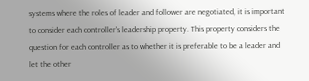systems where the roles of leader and follower are negotiated, it is important to consider each controller's leadership property. This property considers the question for each controller as to whether it is preferable to be a leader and let the other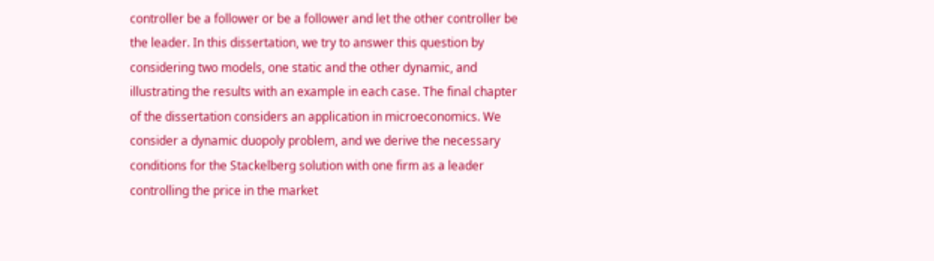controller be a follower or be a follower and let the other controller be the leader. In this dissertation, we try to answer this question by considering two models, one static and the other dynamic, and illustrating the results with an example in each case. The final chapter of the dissertation considers an application in microeconomics. We consider a dynamic duopoly problem, and we derive the necessary conditions for the Stackelberg solution with one firm as a leader controlling the price in the market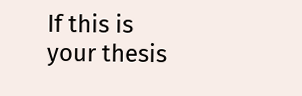If this is your thesis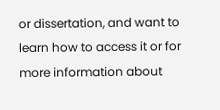or dissertation, and want to learn how to access it or for more information about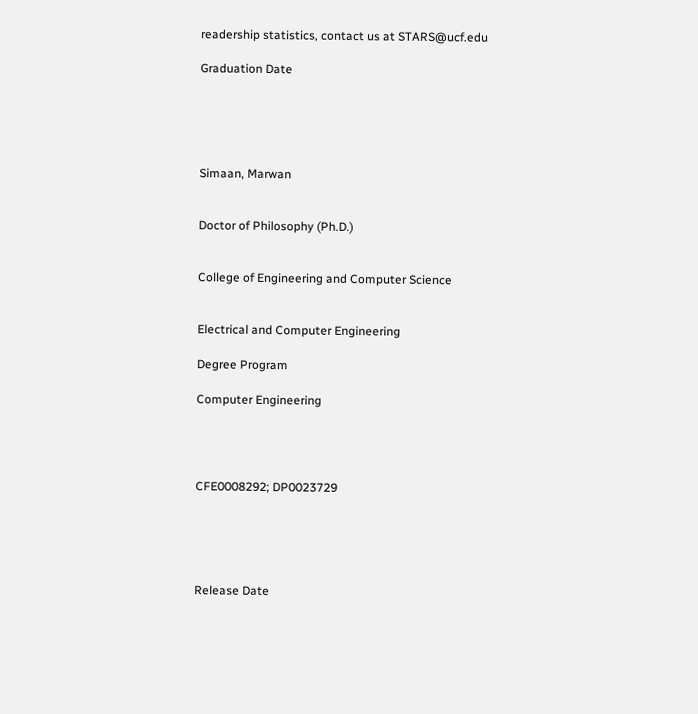readership statistics, contact us at STARS@ucf.edu

Graduation Date





Simaan, Marwan


Doctor of Philosophy (Ph.D.)


College of Engineering and Computer Science


Electrical and Computer Engineering

Degree Program

Computer Engineering




CFE0008292; DP0023729





Release Date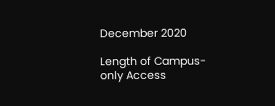December 2020

Length of Campus-only Access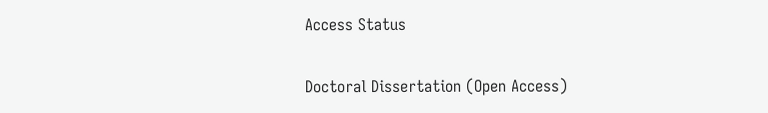Access Status

Doctoral Dissertation (Open Access)